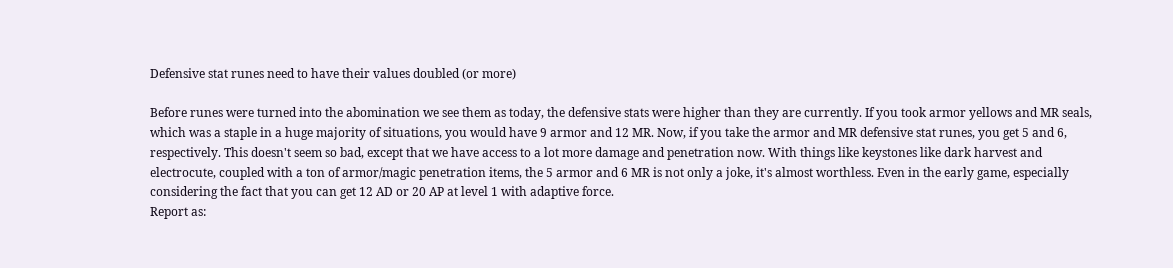Defensive stat runes need to have their values doubled (or more)

Before runes were turned into the abomination we see them as today, the defensive stats were higher than they are currently. If you took armor yellows and MR seals, which was a staple in a huge majority of situations, you would have 9 armor and 12 MR. Now, if you take the armor and MR defensive stat runes, you get 5 and 6, respectively. This doesn't seem so bad, except that we have access to a lot more damage and penetration now. With things like keystones like dark harvest and electrocute, coupled with a ton of armor/magic penetration items, the 5 armor and 6 MR is not only a joke, it's almost worthless. Even in the early game, especially considering the fact that you can get 12 AD or 20 AP at level 1 with adaptive force.
Report as: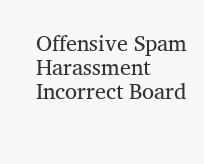Offensive Spam Harassment Incorrect Board